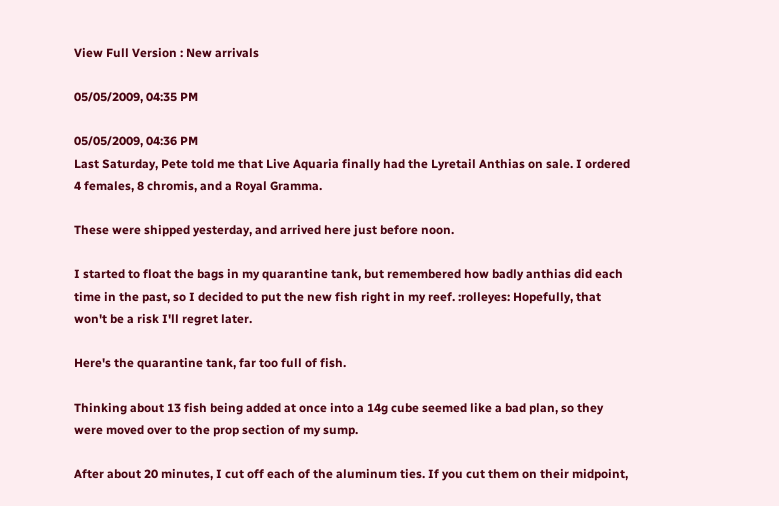View Full Version : New arrivals

05/05/2009, 04:35 PM

05/05/2009, 04:36 PM
Last Saturday, Pete told me that Live Aquaria finally had the Lyretail Anthias on sale. I ordered 4 females, 8 chromis, and a Royal Gramma.

These were shipped yesterday, and arrived here just before noon.

I started to float the bags in my quarantine tank, but remembered how badly anthias did each time in the past, so I decided to put the new fish right in my reef. :rolleyes: Hopefully, that won't be a risk I'll regret later.

Here's the quarantine tank, far too full of fish.

Thinking about 13 fish being added at once into a 14g cube seemed like a bad plan, so they were moved over to the prop section of my sump.

After about 20 minutes, I cut off each of the aluminum ties. If you cut them on their midpoint,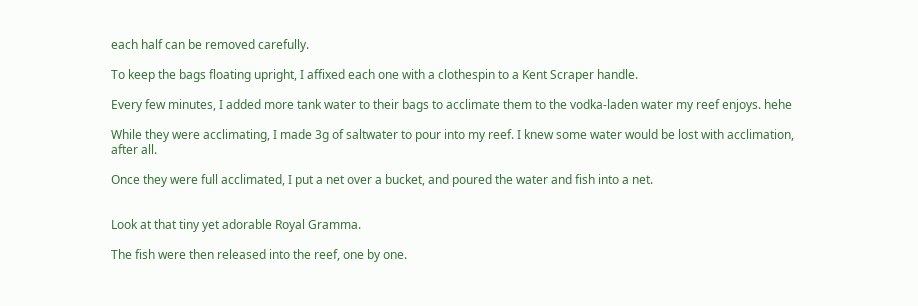each half can be removed carefully.

To keep the bags floating upright, I affixed each one with a clothespin to a Kent Scraper handle.

Every few minutes, I added more tank water to their bags to acclimate them to the vodka-laden water my reef enjoys. hehe

While they were acclimating, I made 3g of saltwater to pour into my reef. I knew some water would be lost with acclimation, after all.

Once they were full acclimated, I put a net over a bucket, and poured the water and fish into a net.


Look at that tiny yet adorable Royal Gramma.

The fish were then released into the reef, one by one.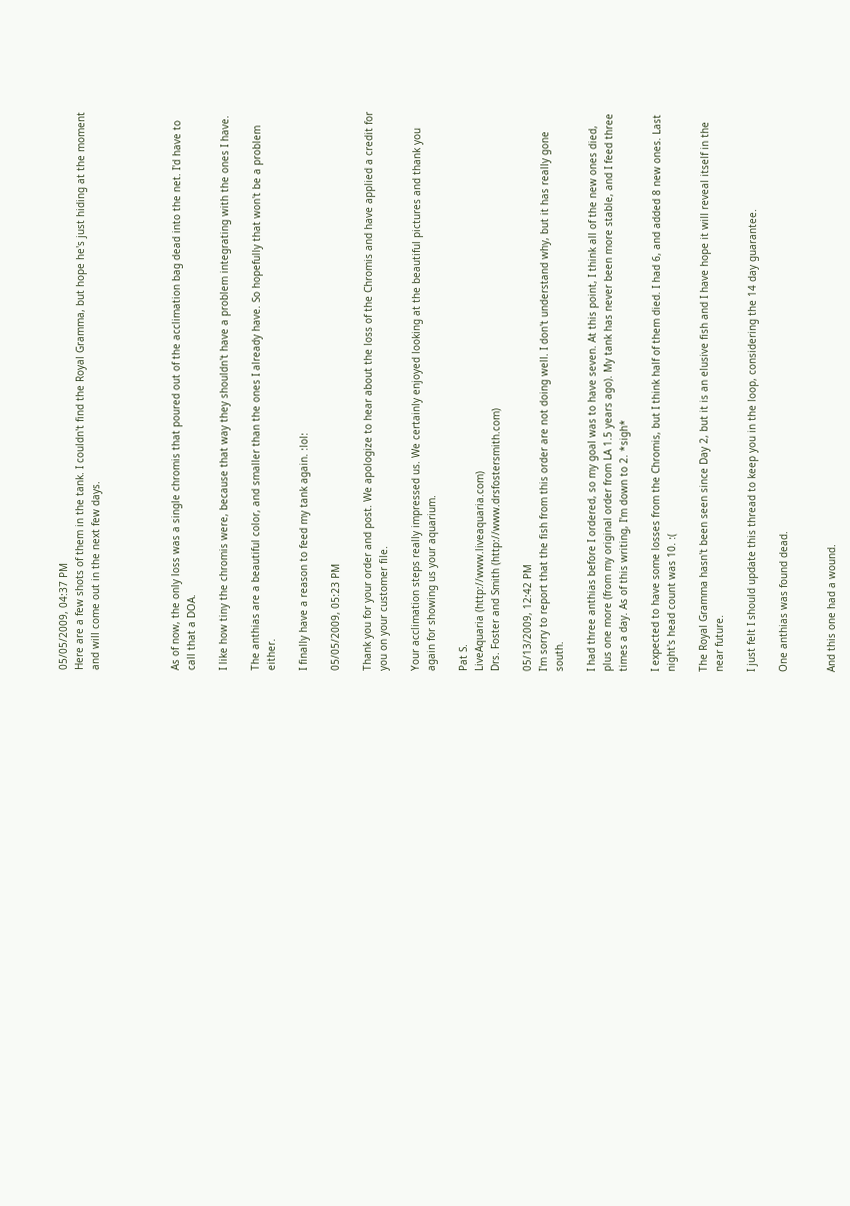05/05/2009, 04:37 PM
Here are a few shots of them in the tank. I couldn't find the Royal Gramma, but hope he's just hiding at the moment and will come out in the next few days.




As of now, the only loss was a single chromis that poured out of the acclimation bag dead into the net. I'd have to call that a DOA.

I like how tiny the chromis were, because that way they shouldn't have a problem integrating with the ones I have.

The anthias are a beautiful color, and smaller than the ones I already have. So hopefully that won't be a problem either.

I finally have a reason to feed my tank again. :lol:

05/05/2009, 05:23 PM

Thank you for your order and post. We apologize to hear about the loss of the Chromis and have applied a credit for you on your customer file.

Your acclimation steps really impressed us. We certainly enjoyed looking at the beautiful pictures and thank you again for showing us your aquarium.

Pat S.
LiveAquaria (http://www.liveaquaria.com)
Drs. Foster and Smith (http://www.drsfostersmith.com)

05/13/2009, 12:42 PM
I'm sorry to report that the fish from this order are not doing well. I don't understand why, but it has really gone south.

I had three anthias before I ordered, so my goal was to have seven. At this point, I think all of the new ones died, plus one more (from my original order from LA 1.5 years ago). My tank has never been more stable, and I feed three times a day. As of this writing, I'm down to 2. *sigh*

I expected to have some losses from the Chromis, but I think half of them died. I had 6, and added 8 new ones. Last night's head count was 10. :(

The Royal Gramma hasn't been seen since Day 2, but it is an elusive fish and I have hope it will reveal itself in the near future.

I just felt I should update this thread to keep you in the loop, considering the 14 day guarantee.

One anthias was found dead.


And this one had a wound.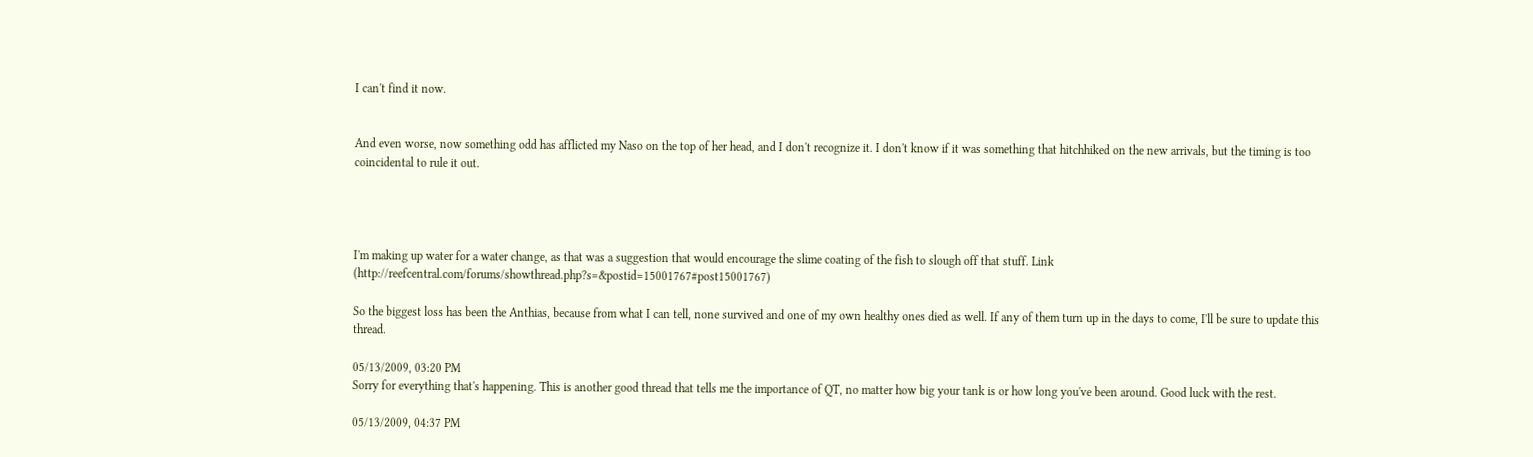I can't find it now.


And even worse, now something odd has afflicted my Naso on the top of her head, and I don't recognize it. I don't know if it was something that hitchhiked on the new arrivals, but the timing is too coincidental to rule it out.




I'm making up water for a water change, as that was a suggestion that would encourage the slime coating of the fish to slough off that stuff. Link (http://reefcentral.com/forums/showthread.php?s=&postid=15001767#post15001767)

So the biggest loss has been the Anthias, because from what I can tell, none survived and one of my own healthy ones died as well. If any of them turn up in the days to come, I'll be sure to update this thread.

05/13/2009, 03:20 PM
Sorry for everything that's happening. This is another good thread that tells me the importance of QT, no matter how big your tank is or how long you've been around. Good luck with the rest.

05/13/2009, 04:37 PM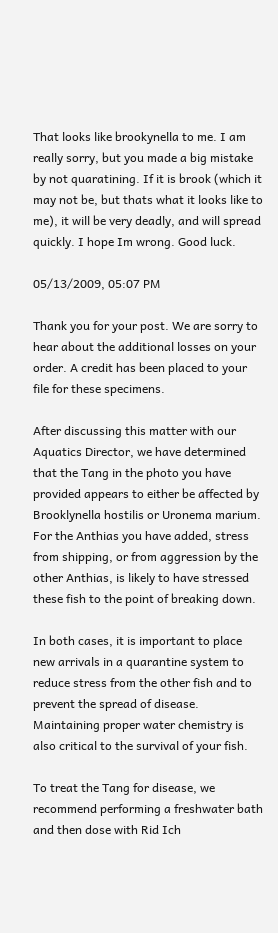That looks like brookynella to me. I am really sorry, but you made a big mistake by not quaratining. If it is brook (which it may not be, but thats what it looks like to me), it will be very deadly, and will spread quickly. I hope Im wrong. Good luck.

05/13/2009, 05:07 PM

Thank you for your post. We are sorry to hear about the additional losses on your order. A credit has been placed to your file for these specimens.

After discussing this matter with our Aquatics Director, we have determined that the Tang in the photo you have provided appears to either be affected by Brooklynella hostilis or Uronema marium. For the Anthias you have added, stress from shipping, or from aggression by the other Anthias, is likely to have stressed these fish to the point of breaking down.

In both cases, it is important to place new arrivals in a quarantine system to reduce stress from the other fish and to prevent the spread of disease. Maintaining proper water chemistry is also critical to the survival of your fish.

To treat the Tang for disease, we recommend performing a freshwater bath and then dose with Rid Ich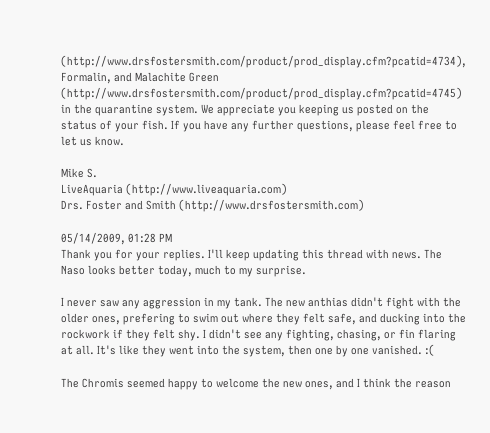(http://www.drsfostersmith.com/product/prod_display.cfm?pcatid=4734), Formalin, and Malachite Green (http://www.drsfostersmith.com/product/prod_display.cfm?pcatid=4745) in the quarantine system. We appreciate you keeping us posted on the status of your fish. If you have any further questions, please feel free to let us know.

Mike S.
LiveAquaria (http://www.liveaquaria.com)
Drs. Foster and Smith (http://www.drsfostersmith.com)

05/14/2009, 01:28 PM
Thank you for your replies. I'll keep updating this thread with news. The Naso looks better today, much to my surprise.

I never saw any aggression in my tank. The new anthias didn't fight with the older ones, prefering to swim out where they felt safe, and ducking into the rockwork if they felt shy. I didn't see any fighting, chasing, or fin flaring at all. It's like they went into the system, then one by one vanished. :(

The Chromis seemed happy to welcome the new ones, and I think the reason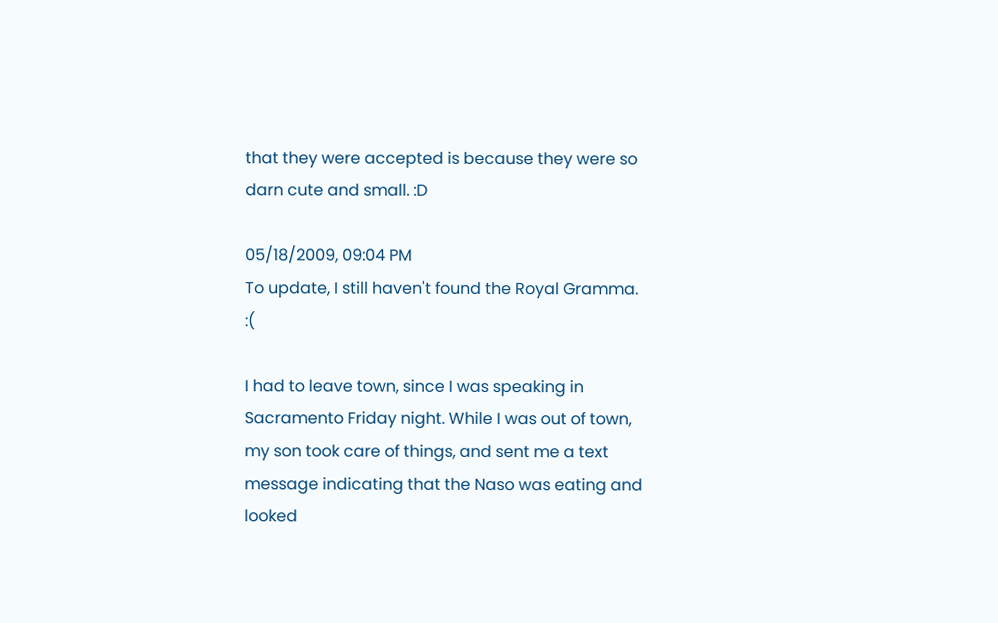that they were accepted is because they were so darn cute and small. :D

05/18/2009, 09:04 PM
To update, I still haven't found the Royal Gramma. :(

I had to leave town, since I was speaking in Sacramento Friday night. While I was out of town, my son took care of things, and sent me a text message indicating that the Naso was eating and looked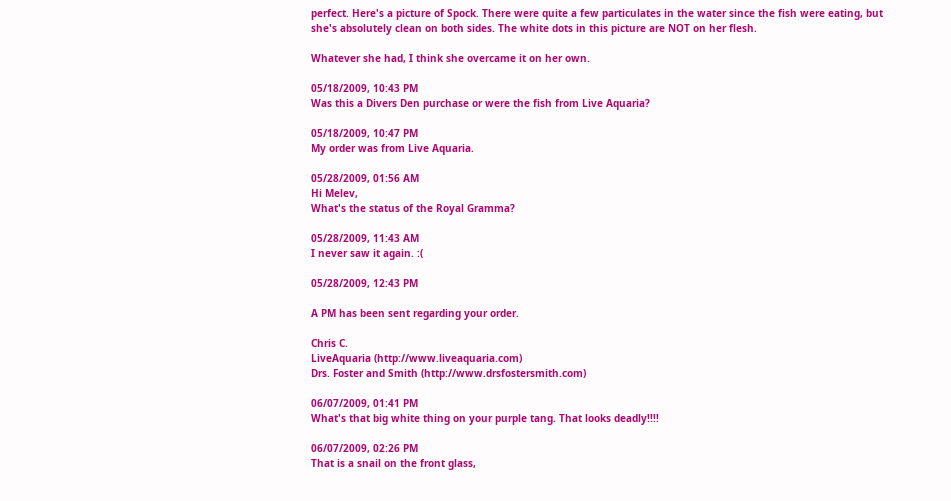perfect. Here's a picture of Spock. There were quite a few particulates in the water since the fish were eating, but she's absolutely clean on both sides. The white dots in this picture are NOT on her flesh.

Whatever she had, I think she overcame it on her own.

05/18/2009, 10:43 PM
Was this a Divers Den purchase or were the fish from Live Aquaria?

05/18/2009, 10:47 PM
My order was from Live Aquaria.

05/28/2009, 01:56 AM
Hi Melev,
What's the status of the Royal Gramma?

05/28/2009, 11:43 AM
I never saw it again. :(

05/28/2009, 12:43 PM

A PM has been sent regarding your order.

Chris C.
LiveAquaria (http://www.liveaquaria.com)
Drs. Foster and Smith (http://www.drsfostersmith.com)

06/07/2009, 01:41 PM
What's that big white thing on your purple tang. That looks deadly!!!!

06/07/2009, 02:26 PM
That is a snail on the front glass,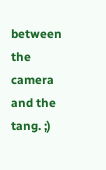between the camera and the tang. ;)